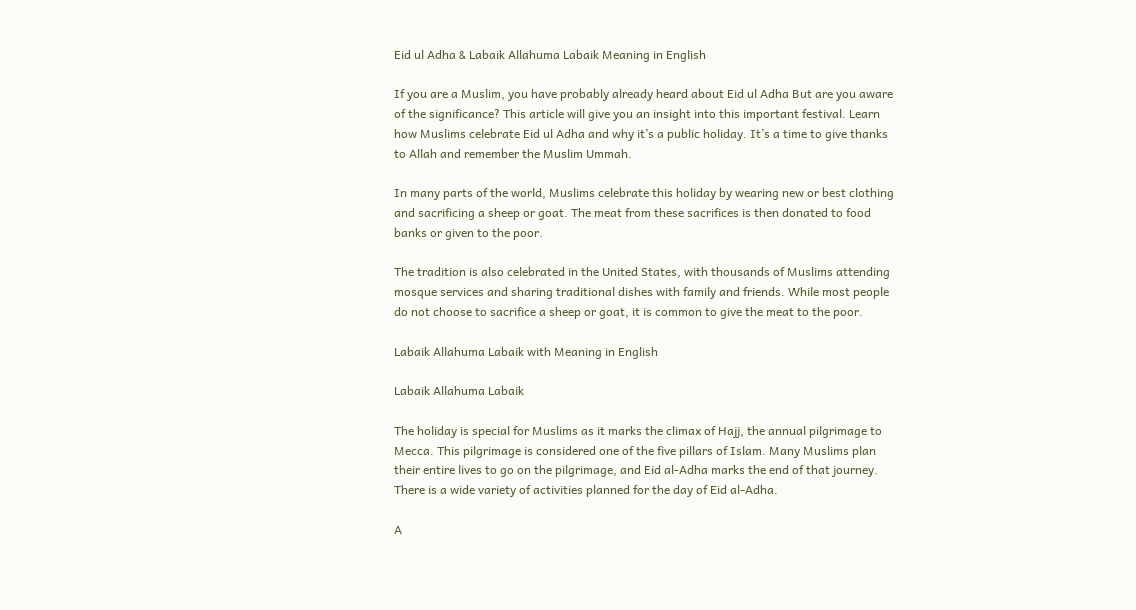Eid ul Adha & Labaik Allahuma Labaik Meaning in English

If you are a Muslim, you have probably already heard about Eid ul Adha But are you aware of the significance? This article will give you an insight into this important festival. Learn how Muslims celebrate Eid ul Adha and why it’s a public holiday. It’s a time to give thanks to Allah and remember the Muslim Ummah.

In many parts of the world, Muslims celebrate this holiday by wearing new or best clothing and sacrificing a sheep or goat. The meat from these sacrifices is then donated to food banks or given to the poor.

The tradition is also celebrated in the United States, with thousands of Muslims attending mosque services and sharing traditional dishes with family and friends. While most people do not choose to sacrifice a sheep or goat, it is common to give the meat to the poor.

Labaik Allahuma Labaik with Meaning in English

Labaik Allahuma Labaik

The holiday is special for Muslims as it marks the climax of Hajj, the annual pilgrimage to Mecca. This pilgrimage is considered one of the five pillars of Islam. Many Muslims plan their entire lives to go on the pilgrimage, and Eid al-Adha marks the end of that journey. There is a wide variety of activities planned for the day of Eid al-Adha.

A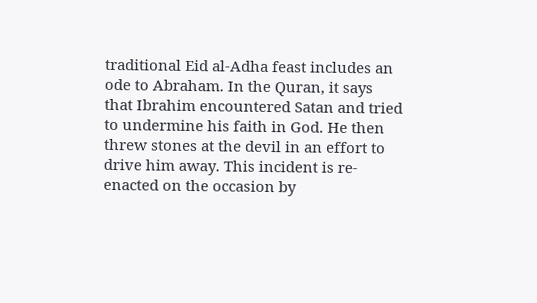traditional Eid al-Adha feast includes an ode to Abraham. In the Quran, it says that Ibrahim encountered Satan and tried to undermine his faith in God. He then threw stones at the devil in an effort to drive him away. This incident is re-enacted on the occasion by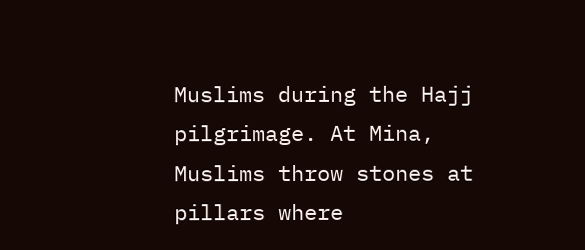Muslims during the Hajj pilgrimage. At Mina, Muslims throw stones at pillars where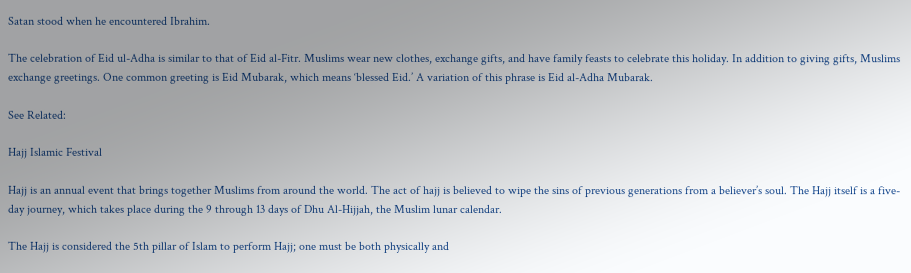Satan stood when he encountered Ibrahim.

The celebration of Eid ul-Adha is similar to that of Eid al-Fitr. Muslims wear new clothes, exchange gifts, and have family feasts to celebrate this holiday. In addition to giving gifts, Muslims exchange greetings. One common greeting is Eid Mubarak, which means ‘blessed Eid.’ A variation of this phrase is Eid al-Adha Mubarak.

See Related:

Hajj Islamic Festival

Hajj is an annual event that brings together Muslims from around the world. The act of hajj is believed to wipe the sins of previous generations from a believer’s soul. The Hajj itself is a five-day journey, which takes place during the 9 through 13 days of Dhu Al-Hijjah, the Muslim lunar calendar.

The Hajj is considered the 5th pillar of Islam to perform Hajj; one must be both physically and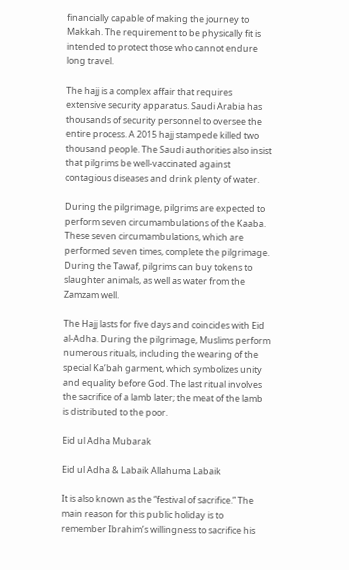financially capable of making the journey to Makkah. The requirement to be physically fit is intended to protect those who cannot endure long travel.

The hajj is a complex affair that requires extensive security apparatus. Saudi Arabia has thousands of security personnel to oversee the entire process. A 2015 hajj stampede killed two thousand people. The Saudi authorities also insist that pilgrims be well-vaccinated against contagious diseases and drink plenty of water.

During the pilgrimage, pilgrims are expected to perform seven circumambulations of the Kaaba. These seven circumambulations, which are performed seven times, complete the pilgrimage. During the Tawaf, pilgrims can buy tokens to slaughter animals, as well as water from the Zamzam well.

The Hajj lasts for five days and coincides with Eid al-Adha. During the pilgrimage, Muslims perform numerous rituals, including the wearing of the special Ka’bah garment, which symbolizes unity and equality before God. The last ritual involves the sacrifice of a lamb later; the meat of the lamb is distributed to the poor.

Eid ul Adha Mubarak

Eid ul Adha & Labaik Allahuma Labaik

It is also known as the “festival of sacrifice.” The main reason for this public holiday is to remember Ibrahim’s willingness to sacrifice his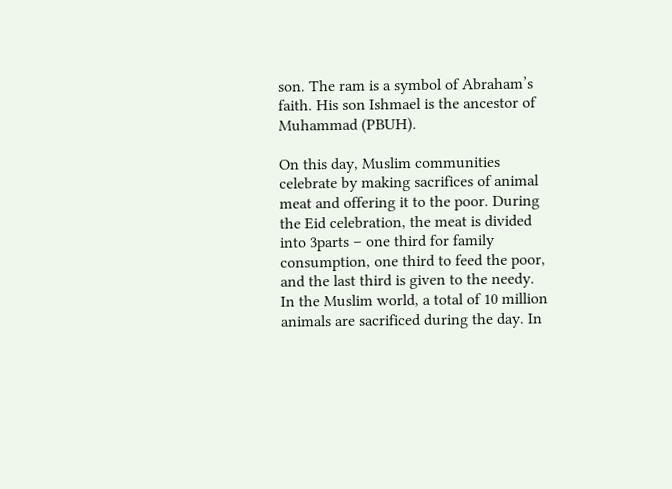son. The ram is a symbol of Abraham’s faith. His son Ishmael is the ancestor of Muhammad (PBUH).

On this day, Muslim communities celebrate by making sacrifices of animal meat and offering it to the poor. During the Eid celebration, the meat is divided into 3parts – one third for family consumption, one third to feed the poor, and the last third is given to the needy. In the Muslim world, a total of 10 million animals are sacrificed during the day. In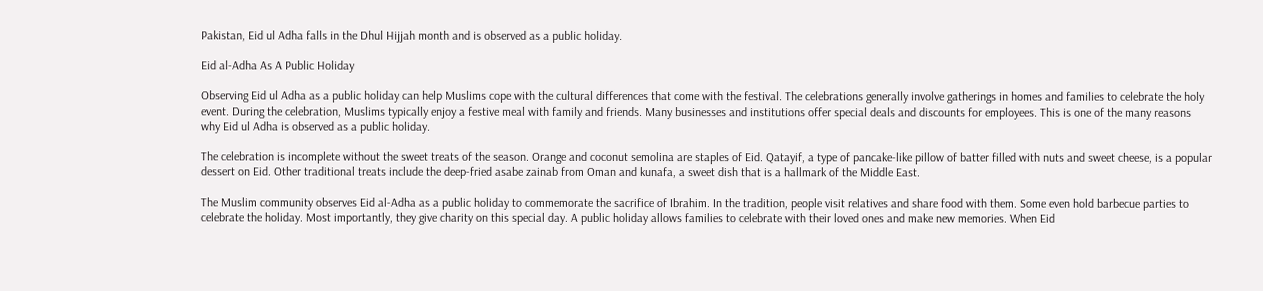Pakistan, Eid ul Adha falls in the Dhul Hijjah month and is observed as a public holiday.

Eid al-Adha As A Public Holiday

Observing Eid ul Adha as a public holiday can help Muslims cope with the cultural differences that come with the festival. The celebrations generally involve gatherings in homes and families to celebrate the holy event. During the celebration, Muslims typically enjoy a festive meal with family and friends. Many businesses and institutions offer special deals and discounts for employees. This is one of the many reasons why Eid ul Adha is observed as a public holiday.

The celebration is incomplete without the sweet treats of the season. Orange and coconut semolina are staples of Eid. Qatayif, a type of pancake-like pillow of batter filled with nuts and sweet cheese, is a popular dessert on Eid. Other traditional treats include the deep-fried asabe zainab from Oman and kunafa, a sweet dish that is a hallmark of the Middle East.

The Muslim community observes Eid al-Adha as a public holiday to commemorate the sacrifice of Ibrahim. In the tradition, people visit relatives and share food with them. Some even hold barbecue parties to celebrate the holiday. Most importantly, they give charity on this special day. A public holiday allows families to celebrate with their loved ones and make new memories. When Eid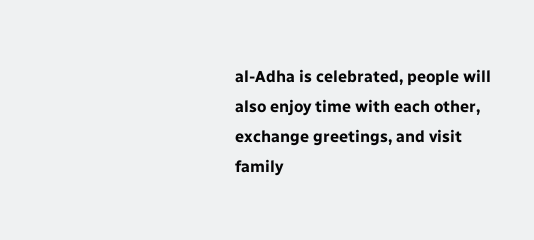al-Adha is celebrated, people will also enjoy time with each other, exchange greetings, and visit family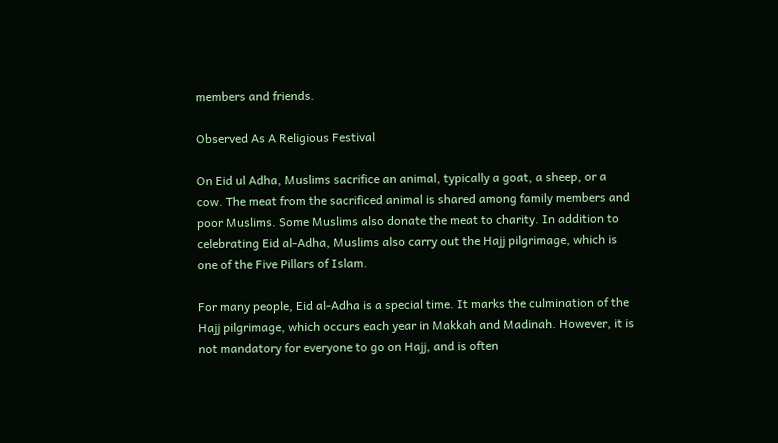members and friends.

Observed As A Religious Festival

On Eid ul Adha, Muslims sacrifice an animal, typically a goat, a sheep, or a cow. The meat from the sacrificed animal is shared among family members and poor Muslims. Some Muslims also donate the meat to charity. In addition to celebrating Eid al-Adha, Muslims also carry out the Hajj pilgrimage, which is one of the Five Pillars of Islam.

For many people, Eid al-Adha is a special time. It marks the culmination of the Hajj pilgrimage, which occurs each year in Makkah and Madinah. However, it is not mandatory for everyone to go on Hajj, and is often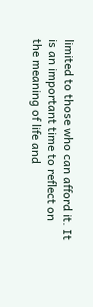limited to those who can afford it. It is an important time to reflect on the meaning of life and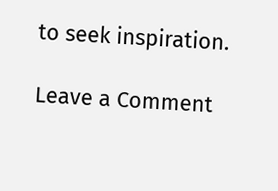to seek inspiration.

Leave a Comment